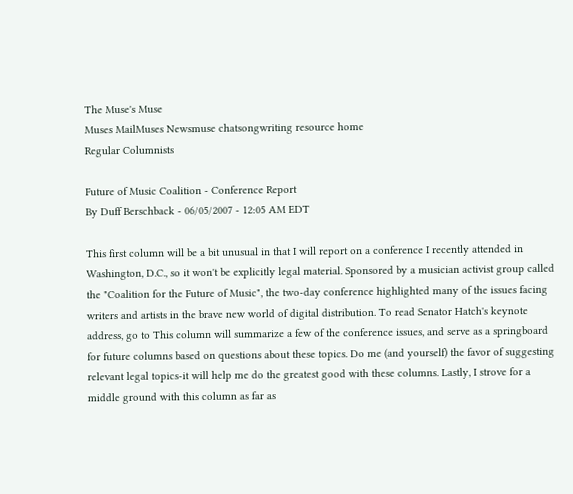The Muse's Muse
Muses MailMuses Newsmuse chatsongwriting resource home
Regular Columnists

Future of Music Coalition - Conference Report
By Duff Berschback - 06/05/2007 - 12:05 AM EDT

This first column will be a bit unusual in that I will report on a conference I recently attended in Washington, D.C., so it won't be explicitly legal material. Sponsored by a musician activist group called the "Coalition for the Future of Music", the two-day conference highlighted many of the issues facing writers and artists in the brave new world of digital distribution. To read Senator Hatch's keynote address, go to This column will summarize a few of the conference issues, and serve as a springboard for future columns based on questions about these topics. Do me (and yourself) the favor of suggesting relevant legal topics-it will help me do the greatest good with these columns. Lastly, I strove for a middle ground with this column as far as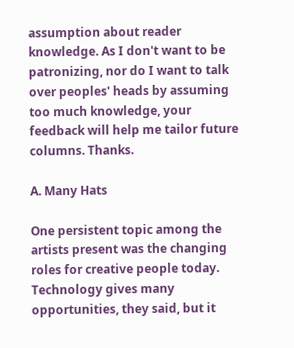assumption about reader knowledge. As I don't want to be patronizing, nor do I want to talk over peoples' heads by assuming too much knowledge, your feedback will help me tailor future columns. Thanks.

A. Many Hats

One persistent topic among the artists present was the changing roles for creative people today. Technology gives many opportunities, they said, but it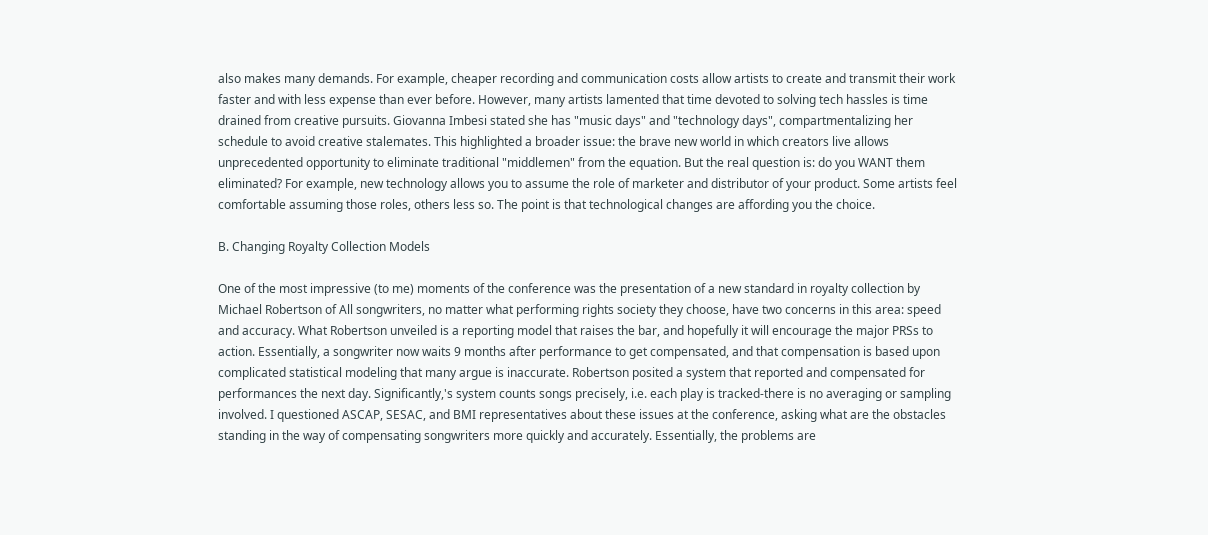also makes many demands. For example, cheaper recording and communication costs allow artists to create and transmit their work faster and with less expense than ever before. However, many artists lamented that time devoted to solving tech hassles is time drained from creative pursuits. Giovanna Imbesi stated she has "music days" and "technology days", compartmentalizing her schedule to avoid creative stalemates. This highlighted a broader issue: the brave new world in which creators live allows unprecedented opportunity to eliminate traditional "middlemen" from the equation. But the real question is: do you WANT them eliminated? For example, new technology allows you to assume the role of marketer and distributor of your product. Some artists feel comfortable assuming those roles, others less so. The point is that technological changes are affording you the choice.

B. Changing Royalty Collection Models

One of the most impressive (to me) moments of the conference was the presentation of a new standard in royalty collection by Michael Robertson of All songwriters, no matter what performing rights society they choose, have two concerns in this area: speed and accuracy. What Robertson unveiled is a reporting model that raises the bar, and hopefully it will encourage the major PRSs to action. Essentially, a songwriter now waits 9 months after performance to get compensated, and that compensation is based upon complicated statistical modeling that many argue is inaccurate. Robertson posited a system that reported and compensated for performances the next day. Significantly,'s system counts songs precisely, i.e. each play is tracked-there is no averaging or sampling involved. I questioned ASCAP, SESAC, and BMI representatives about these issues at the conference, asking what are the obstacles standing in the way of compensating songwriters more quickly and accurately. Essentially, the problems are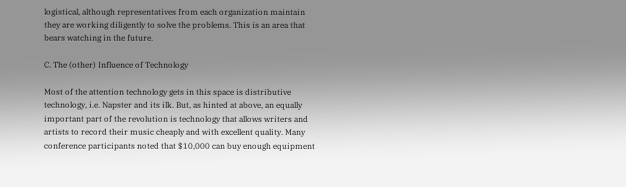logistical, although representatives from each organization maintain they are working diligently to solve the problems. This is an area that bears watching in the future.

C. The (other) Influence of Technology

Most of the attention technology gets in this space is distributive technology, i.e. Napster and its ilk. But, as hinted at above, an equally important part of the revolution is technology that allows writers and artists to record their music cheaply and with excellent quality. Many conference participants noted that $10,000 can buy enough equipment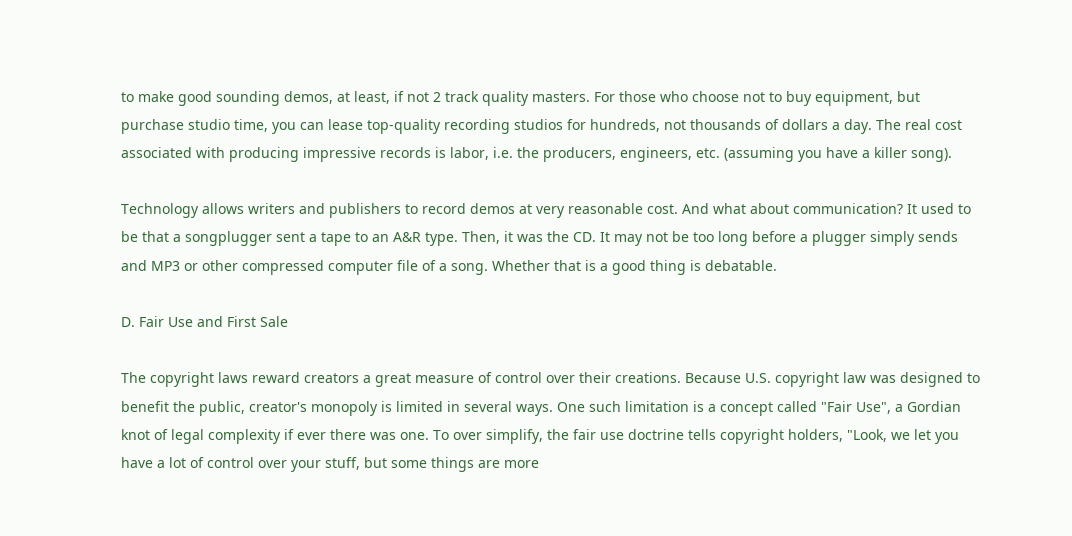to make good sounding demos, at least, if not 2 track quality masters. For those who choose not to buy equipment, but purchase studio time, you can lease top-quality recording studios for hundreds, not thousands of dollars a day. The real cost associated with producing impressive records is labor, i.e. the producers, engineers, etc. (assuming you have a killer song).

Technology allows writers and publishers to record demos at very reasonable cost. And what about communication? It used to be that a songplugger sent a tape to an A&R type. Then, it was the CD. It may not be too long before a plugger simply sends and MP3 or other compressed computer file of a song. Whether that is a good thing is debatable.

D. Fair Use and First Sale

The copyright laws reward creators a great measure of control over their creations. Because U.S. copyright law was designed to benefit the public, creator's monopoly is limited in several ways. One such limitation is a concept called "Fair Use", a Gordian knot of legal complexity if ever there was one. To over simplify, the fair use doctrine tells copyright holders, "Look, we let you have a lot of control over your stuff, but some things are more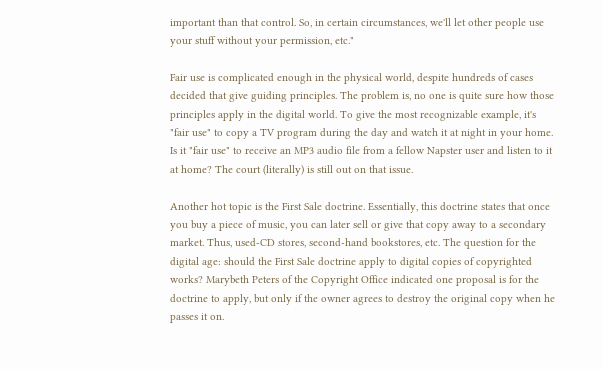important than that control. So, in certain circumstances, we'll let other people use your stuff without your permission, etc."

Fair use is complicated enough in the physical world, despite hundreds of cases decided that give guiding principles. The problem is, no one is quite sure how those principles apply in the digital world. To give the most recognizable example, it's "fair use" to copy a TV program during the day and watch it at night in your home. Is it "fair use" to receive an MP3 audio file from a fellow Napster user and listen to it at home? The court (literally) is still out on that issue.

Another hot topic is the First Sale doctrine. Essentially, this doctrine states that once you buy a piece of music, you can later sell or give that copy away to a secondary market. Thus, used-CD stores, second-hand bookstores, etc. The question for the digital age: should the First Sale doctrine apply to digital copies of copyrighted works? Marybeth Peters of the Copyright Office indicated one proposal is for the doctrine to apply, but only if the owner agrees to destroy the original copy when he passes it on.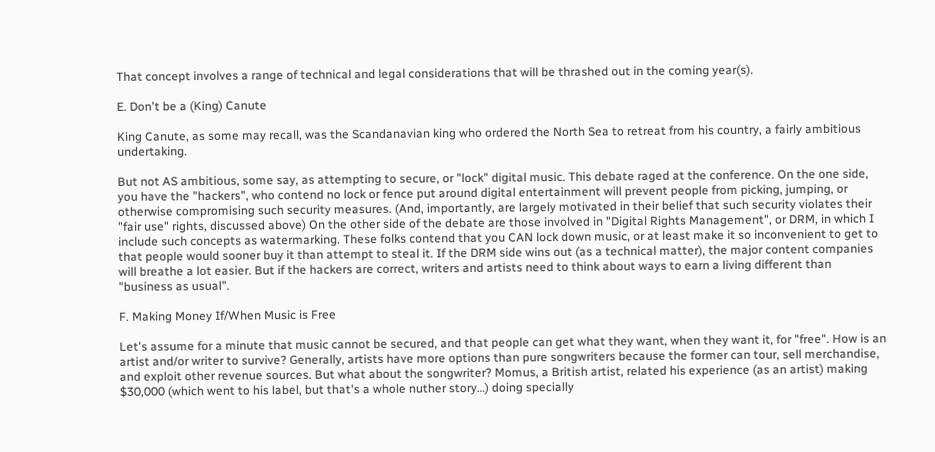That concept involves a range of technical and legal considerations that will be thrashed out in the coming year(s).

E. Don't be a (King) Canute

King Canute, as some may recall, was the Scandanavian king who ordered the North Sea to retreat from his country, a fairly ambitious undertaking.

But not AS ambitious, some say, as attempting to secure, or "lock" digital music. This debate raged at the conference. On the one side, you have the "hackers", who contend no lock or fence put around digital entertainment will prevent people from picking, jumping, or otherwise compromising such security measures. (And, importantly, are largely motivated in their belief that such security violates their "fair use" rights, discussed above) On the other side of the debate are those involved in "Digital Rights Management", or DRM, in which I include such concepts as watermarking. These folks contend that you CAN lock down music, or at least make it so inconvenient to get to that people would sooner buy it than attempt to steal it. If the DRM side wins out (as a technical matter), the major content companies will breathe a lot easier. But if the hackers are correct, writers and artists need to think about ways to earn a living different than "business as usual".

F. Making Money If/When Music is Free

Let's assume for a minute that music cannot be secured, and that people can get what they want, when they want it, for "free". How is an artist and/or writer to survive? Generally, artists have more options than pure songwriters because the former can tour, sell merchandise, and exploit other revenue sources. But what about the songwriter? Momus, a British artist, related his experience (as an artist) making $30,000 (which went to his label, but that's a whole nuther story…) doing specially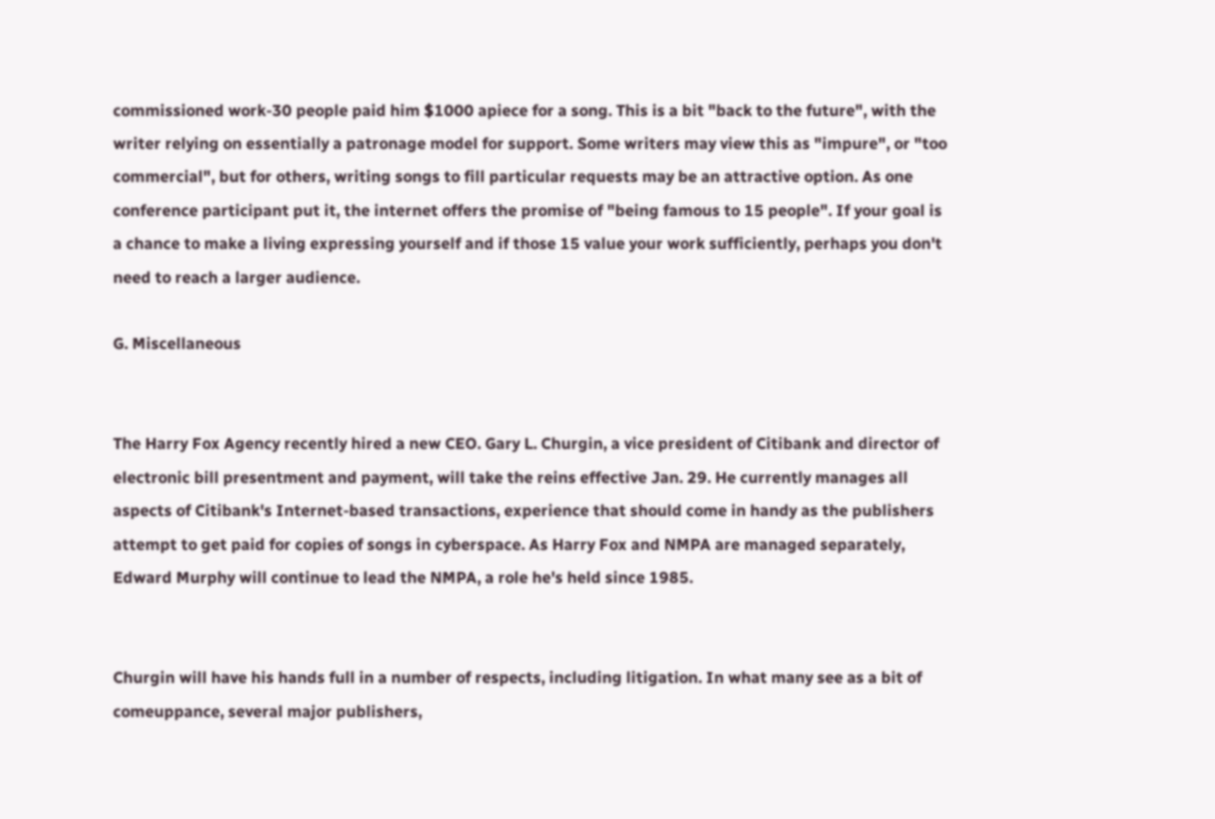commissioned work-30 people paid him $1000 apiece for a song. This is a bit "back to the future", with the writer relying on essentially a patronage model for support. Some writers may view this as "impure", or "too commercial", but for others, writing songs to fill particular requests may be an attractive option. As one conference participant put it, the internet offers the promise of "being famous to 15 people". If your goal is a chance to make a living expressing yourself and if those 15 value your work sufficiently, perhaps you don't need to reach a larger audience.

G. Miscellaneous


The Harry Fox Agency recently hired a new CEO. Gary L. Churgin, a vice president of Citibank and director of electronic bill presentment and payment, will take the reins effective Jan. 29. He currently manages all aspects of Citibank's Internet-based transactions, experience that should come in handy as the publishers attempt to get paid for copies of songs in cyberspace. As Harry Fox and NMPA are managed separately, Edward Murphy will continue to lead the NMPA, a role he's held since 1985.


Churgin will have his hands full in a number of respects, including litigation. In what many see as a bit of comeuppance, several major publishers,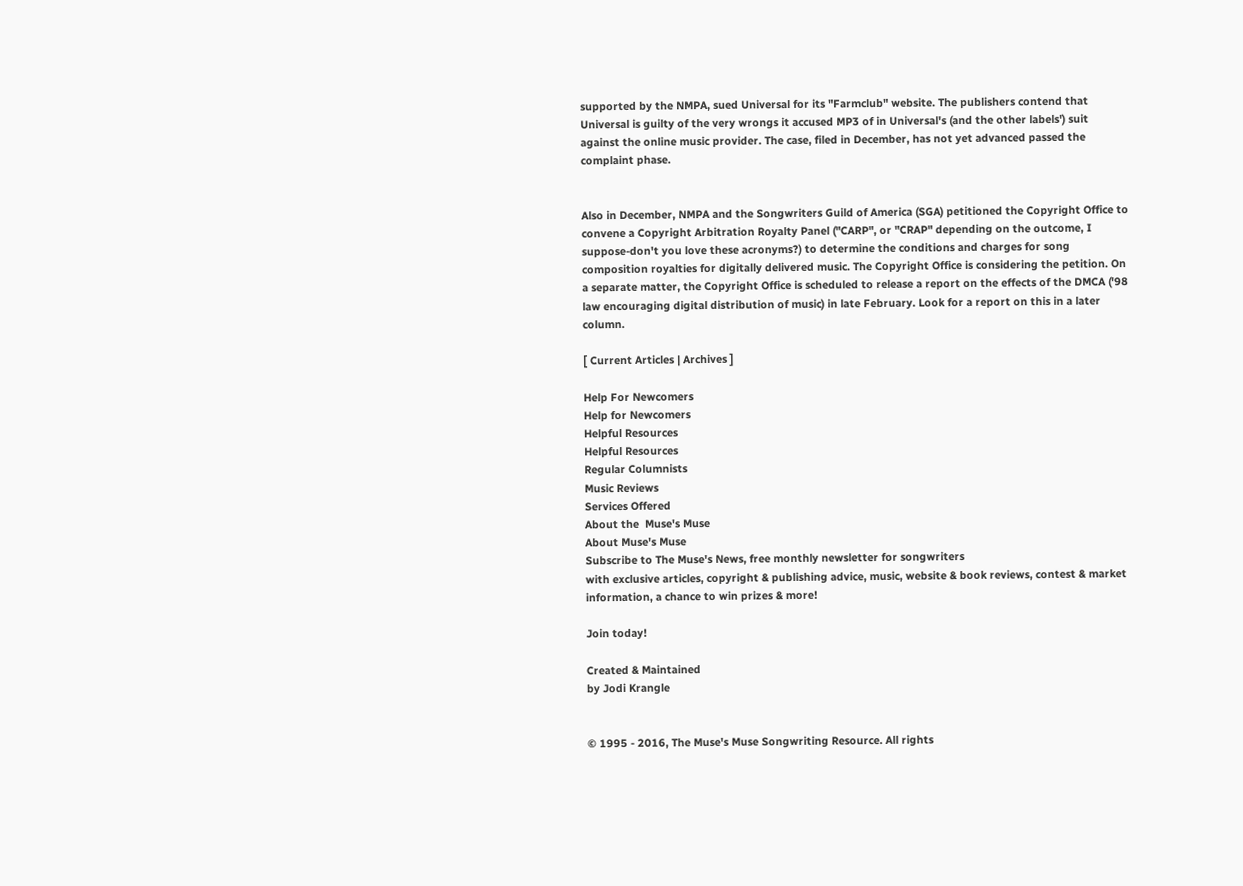supported by the NMPA, sued Universal for its "Farmclub" website. The publishers contend that Universal is guilty of the very wrongs it accused MP3 of in Universal's (and the other labels') suit against the online music provider. The case, filed in December, has not yet advanced passed the complaint phase.


Also in December, NMPA and the Songwriters Guild of America (SGA) petitioned the Copyright Office to convene a Copyright Arbitration Royalty Panel ("CARP", or "CRAP" depending on the outcome, I suppose-don't you love these acronyms?) to determine the conditions and charges for song composition royalties for digitally delivered music. The Copyright Office is considering the petition. On a separate matter, the Copyright Office is scheduled to release a report on the effects of the DMCA ('98 law encouraging digital distribution of music) in late February. Look for a report on this in a later column.

[ Current Articles | Archives ]

Help For Newcomers
Help for Newcomers
Helpful Resources
Helpful Resources
Regular Columnists
Music Reviews
Services Offered
About the  Muse's Muse
About Muse's Muse
Subscribe to The Muse's News, free monthly newsletter for songwriters
with exclusive articles, copyright & publishing advice, music, website & book reviews, contest & market information, a chance to win prizes & more!

Join today!

Created & Maintained
by Jodi Krangle


© 1995 - 2016, The Muse's Muse Songwriting Resource. All rights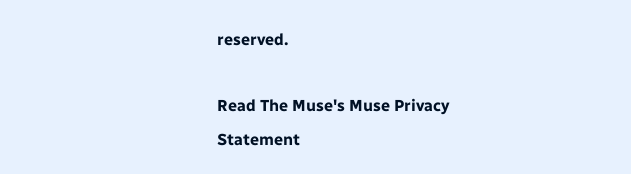reserved.

Read The Muse's Muse Privacy Statement